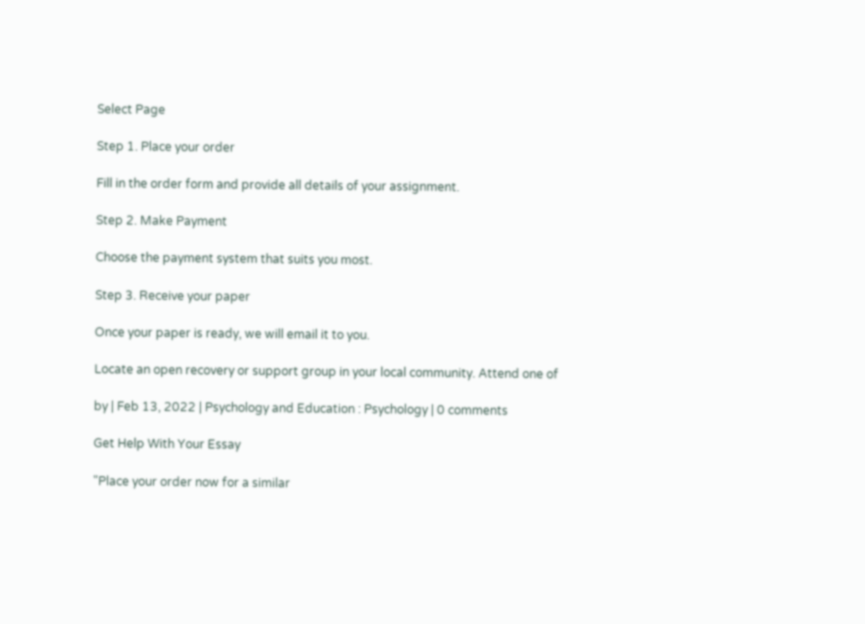Select Page

Step 1. Place your order

Fill in the order form and provide all details of your assignment.

Step 2. Make Payment

Choose the payment system that suits you most.

Step 3. Receive your paper

Once your paper is ready, we will email it to you.

Locate an open recovery or support group in your local community. Attend one of

by | Feb 13, 2022 | Psychology and Education : Psychology | 0 comments

Get Help With Your Essay

"Place your order now for a similar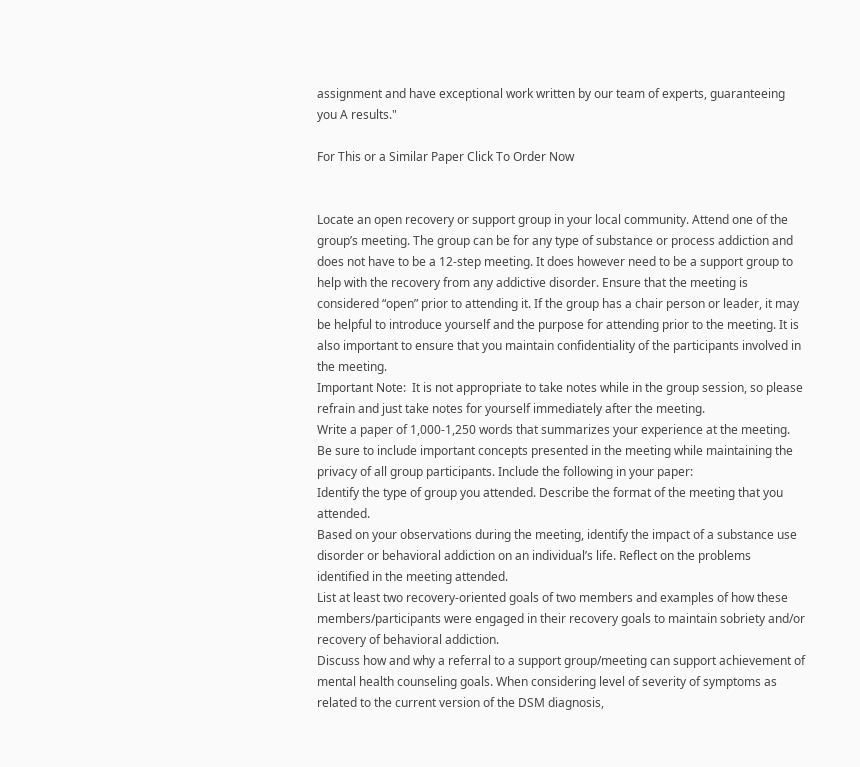assignment and have exceptional work written by our team of experts, guaranteeing you A results."

For This or a Similar Paper Click To Order Now


Locate an open recovery or support group in your local community. Attend one of the group’s meeting. The group can be for any type of substance or process addiction and does not have to be a 12-step meeting. It does however need to be a support group to help with the recovery from any addictive disorder. Ensure that the meeting is considered “open” prior to attending it. If the group has a chair person or leader, it may be helpful to introduce yourself and the purpose for attending prior to the meeting. It is also important to ensure that you maintain confidentiality of the participants involved in the meeting.
Important Note:  It is not appropriate to take notes while in the group session, so please refrain and just take notes for yourself immediately after the meeting.
Write a paper of 1,000-1,250 words that summarizes your experience at the meeting. Be sure to include important concepts presented in the meeting while maintaining the privacy of all group participants. Include the following in your paper:
Identify the type of group you attended. Describe the format of the meeting that you attended.
Based on your observations during the meeting, identify the impact of a substance use disorder or behavioral addiction on an individual’s life. Reflect on the problems identified in the meeting attended.
List at least two recovery-oriented goals of two members and examples of how these members/participants were engaged in their recovery goals to maintain sobriety and/or recovery of behavioral addiction.
Discuss how and why a referral to a support group/meeting can support achievement of mental health counseling goals. When considering level of severity of symptoms as related to the current version of the DSM diagnosis,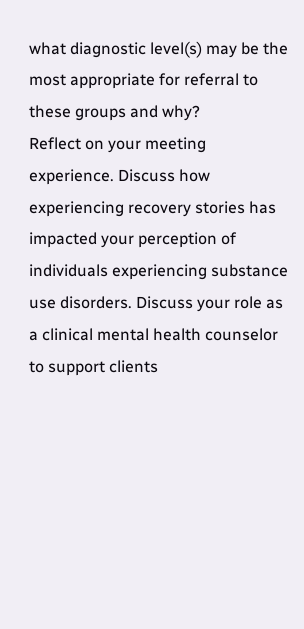what diagnostic level(s) may be the most appropriate for referral to these groups and why?
Reflect on your meeting experience. Discuss how experiencing recovery stories has impacted your perception of individuals experiencing substance use disorders. Discuss your role as a clinical mental health counselor to support clients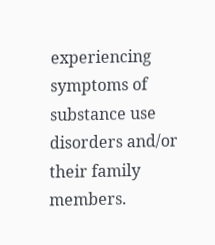experiencing symptoms of substance use disorders and/or their family members.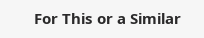For This or a Similar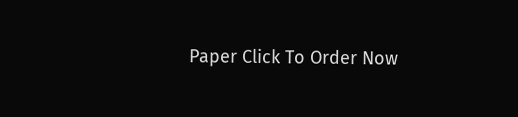Paper Click To Order Now